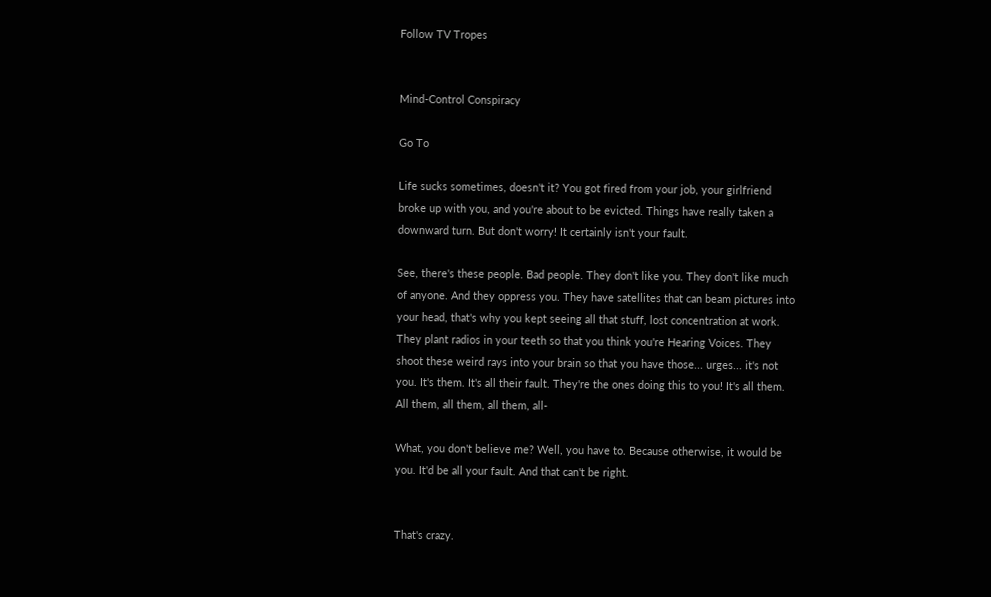Follow TV Tropes


Mind-Control Conspiracy

Go To

Life sucks sometimes, doesn't it? You got fired from your job, your girlfriend broke up with you, and you're about to be evicted. Things have really taken a downward turn. But don't worry! It certainly isn't your fault.

See, there's these people. Bad people. They don't like you. They don't like much of anyone. And they oppress you. They have satellites that can beam pictures into your head, that's why you kept seeing all that stuff, lost concentration at work. They plant radios in your teeth so that you think you're Hearing Voices. They shoot these weird rays into your brain so that you have those... urges... it's not you. It's them. It's all their fault. They're the ones doing this to you! It's all them. All them, all them, all them, all-

What, you don't believe me? Well, you have to. Because otherwise, it would be you. It'd be all your fault. And that can't be right.


That's crazy.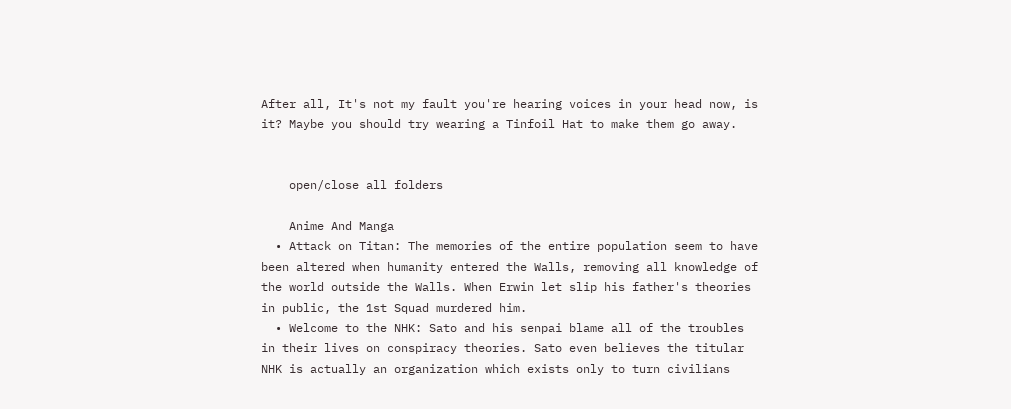After all, It's not my fault you're hearing voices in your head now, is it? Maybe you should try wearing a Tinfoil Hat to make them go away.


    open/close all folders

    Anime And Manga
  • Attack on Titan: The memories of the entire population seem to have been altered when humanity entered the Walls, removing all knowledge of the world outside the Walls. When Erwin let slip his father's theories in public, the 1st Squad murdered him.
  • Welcome to the NHK: Sato and his senpai blame all of the troubles in their lives on conspiracy theories. Sato even believes the titular NHK is actually an organization which exists only to turn civilians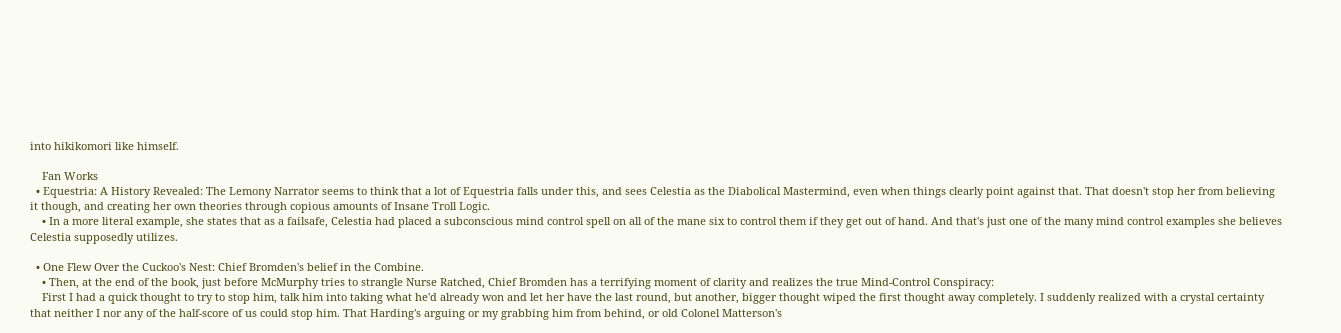into hikikomori like himself.

    Fan Works
  • Equestria: A History Revealed: The Lemony Narrator seems to think that a lot of Equestria falls under this, and sees Celestia as the Diabolical Mastermind, even when things clearly point against that. That doesn't stop her from believing it though, and creating her own theories through copious amounts of Insane Troll Logic.
    • In a more literal example, she states that as a failsafe, Celestia had placed a subconscious mind control spell on all of the mane six to control them if they get out of hand. And that's just one of the many mind control examples she believes Celestia supposedly utilizes.

  • One Flew Over the Cuckoo's Nest: Chief Bromden's belief in the Combine.
    • Then, at the end of the book, just before McMurphy tries to strangle Nurse Ratched, Chief Bromden has a terrifying moment of clarity and realizes the true Mind-Control Conspiracy:
    First I had a quick thought to try to stop him, talk him into taking what he'd already won and let her have the last round, but another, bigger thought wiped the first thought away completely. I suddenly realized with a crystal certainty that neither I nor any of the half-score of us could stop him. That Harding's arguing or my grabbing him from behind, or old Colonel Matterson's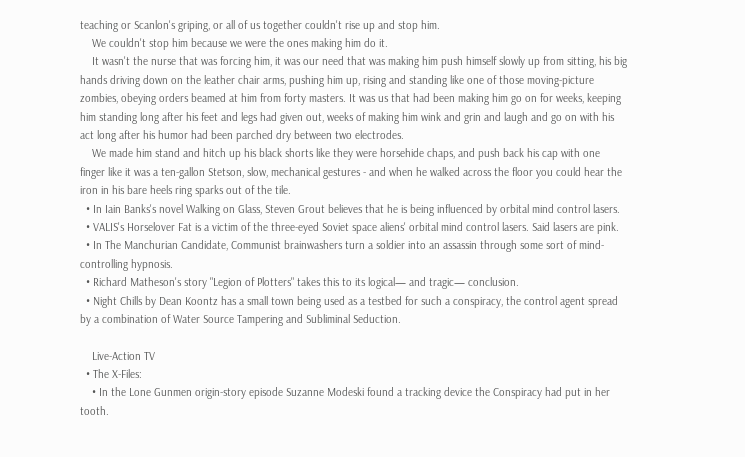teaching or Scanlon's griping, or all of us together couldn't rise up and stop him.
    We couldn't stop him because we were the ones making him do it.
    It wasn't the nurse that was forcing him, it was our need that was making him push himself slowly up from sitting, his big hands driving down on the leather chair arms, pushing him up, rising and standing like one of those moving-picture zombies, obeying orders beamed at him from forty masters. It was us that had been making him go on for weeks, keeping him standing long after his feet and legs had given out, weeks of making him wink and grin and laugh and go on with his act long after his humor had been parched dry between two electrodes.
    We made him stand and hitch up his black shorts like they were horsehide chaps, and push back his cap with one finger like it was a ten-gallon Stetson, slow, mechanical gestures - and when he walked across the floor you could hear the iron in his bare heels ring sparks out of the tile.
  • In Iain Banks's novel Walking on Glass, Steven Grout believes that he is being influenced by orbital mind control lasers.
  • VALIS's Horselover Fat is a victim of the three-eyed Soviet space aliens' orbital mind control lasers. Said lasers are pink.
  • In The Manchurian Candidate, Communist brainwashers turn a soldier into an assassin through some sort of mind-controlling hypnosis.
  • Richard Matheson's story "Legion of Plotters" takes this to its logical— and tragic— conclusion.
  • Night Chills by Dean Koontz has a small town being used as a testbed for such a conspiracy, the control agent spread by a combination of Water Source Tampering and Subliminal Seduction.

    Live-Action TV
  • The X-Files:
    • In the Lone Gunmen origin-story episode Suzanne Modeski found a tracking device the Conspiracy had put in her tooth.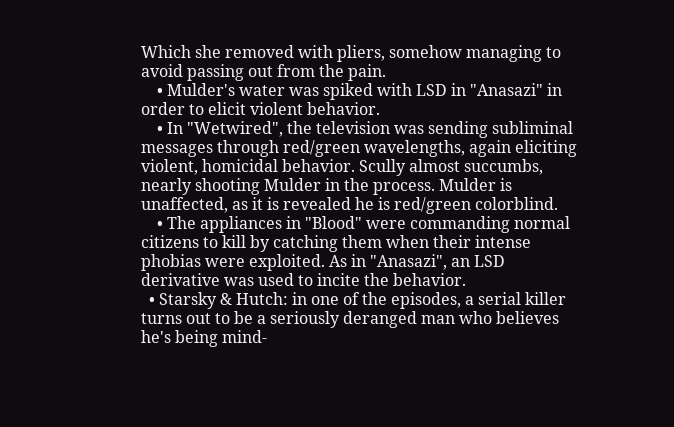Which she removed with pliers, somehow managing to avoid passing out from the pain.
    • Mulder's water was spiked with LSD in "Anasazi" in order to elicit violent behavior.
    • In "Wetwired", the television was sending subliminal messages through red/green wavelengths, again eliciting violent, homicidal behavior. Scully almost succumbs, nearly shooting Mulder in the process. Mulder is unaffected, as it is revealed he is red/green colorblind.
    • The appliances in "Blood" were commanding normal citizens to kill by catching them when their intense phobias were exploited. As in "Anasazi", an LSD derivative was used to incite the behavior.
  • Starsky & Hutch: in one of the episodes, a serial killer turns out to be a seriously deranged man who believes he's being mind-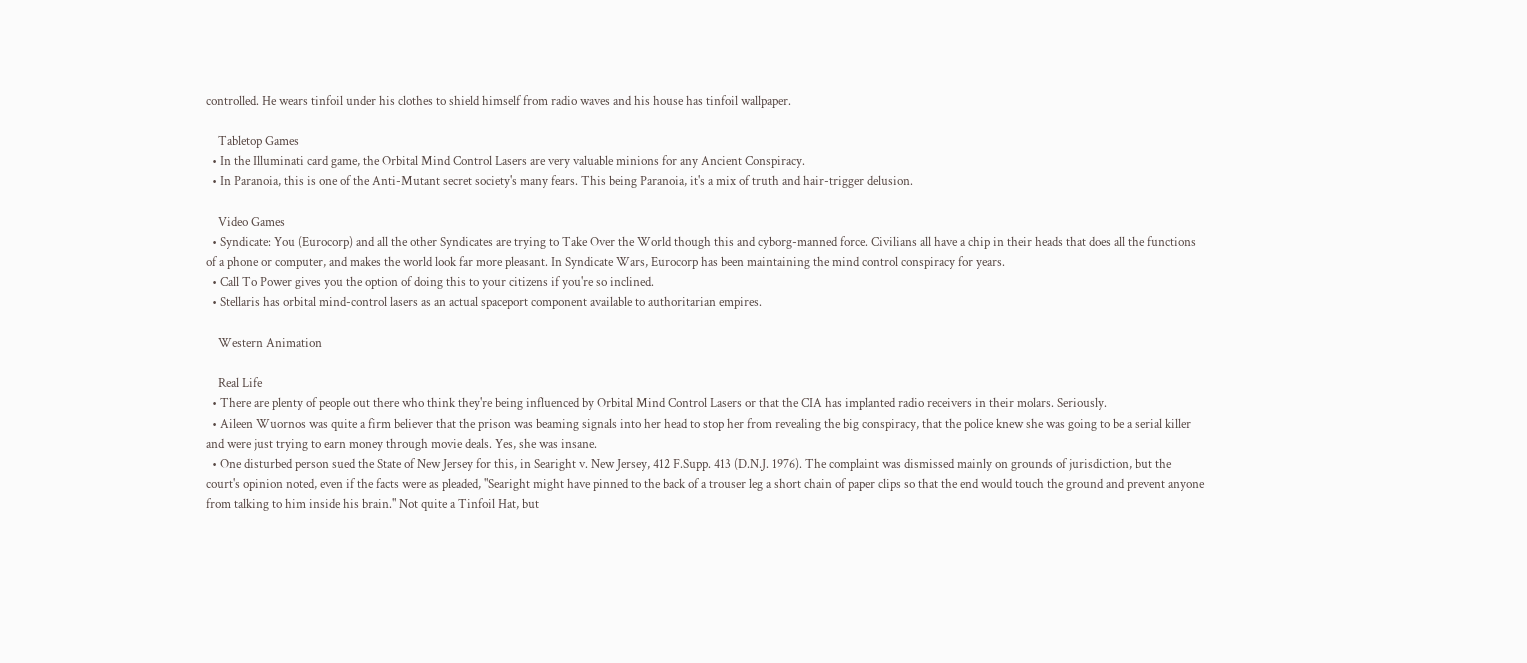controlled. He wears tinfoil under his clothes to shield himself from radio waves and his house has tinfoil wallpaper.

    Tabletop Games
  • In the Illuminati card game, the Orbital Mind Control Lasers are very valuable minions for any Ancient Conspiracy.
  • In Paranoia, this is one of the Anti-Mutant secret society's many fears. This being Paranoia, it's a mix of truth and hair-trigger delusion.

    Video Games
  • Syndicate: You (Eurocorp) and all the other Syndicates are trying to Take Over the World though this and cyborg-manned force. Civilians all have a chip in their heads that does all the functions of a phone or computer, and makes the world look far more pleasant. In Syndicate Wars, Eurocorp has been maintaining the mind control conspiracy for years.
  • Call To Power gives you the option of doing this to your citizens if you're so inclined.
  • Stellaris has orbital mind-control lasers as an actual spaceport component available to authoritarian empires.

    Western Animation

    Real Life
  • There are plenty of people out there who think they're being influenced by Orbital Mind Control Lasers or that the CIA has implanted radio receivers in their molars. Seriously.
  • Aileen Wuornos was quite a firm believer that the prison was beaming signals into her head to stop her from revealing the big conspiracy, that the police knew she was going to be a serial killer and were just trying to earn money through movie deals. Yes, she was insane.
  • One disturbed person sued the State of New Jersey for this, in Searight v. New Jersey, 412 F.Supp. 413 (D.N.J. 1976). The complaint was dismissed mainly on grounds of jurisdiction, but the court's opinion noted, even if the facts were as pleaded, "Searight might have pinned to the back of a trouser leg a short chain of paper clips so that the end would touch the ground and prevent anyone from talking to him inside his brain." Not quite a Tinfoil Hat, but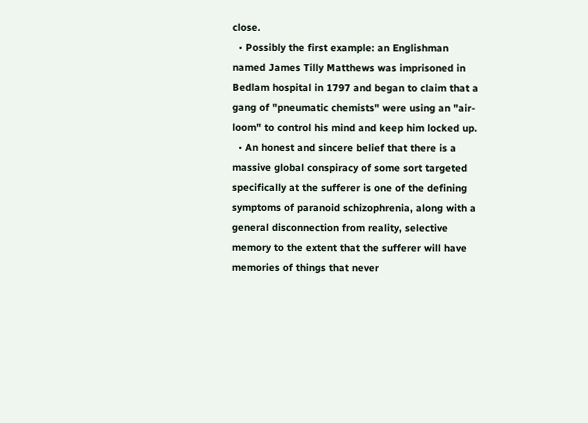close.
  • Possibly the first example: an Englishman named James Tilly Matthews was imprisoned in Bedlam hospital in 1797 and began to claim that a gang of "pneumatic chemists" were using an "air-loom" to control his mind and keep him locked up.
  • An honest and sincere belief that there is a massive global conspiracy of some sort targeted specifically at the sufferer is one of the defining symptoms of paranoid schizophrenia, along with a general disconnection from reality, selective memory to the extent that the sufferer will have memories of things that never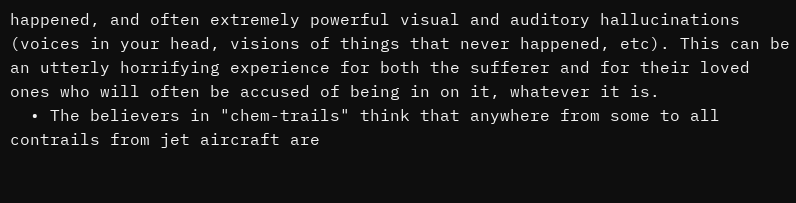happened, and often extremely powerful visual and auditory hallucinations (voices in your head, visions of things that never happened, etc). This can be an utterly horrifying experience for both the sufferer and for their loved ones who will often be accused of being in on it, whatever it is.
  • The believers in "chem-trails" think that anywhere from some to all contrails from jet aircraft are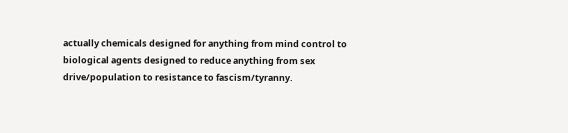actually chemicals designed for anything from mind control to biological agents designed to reduce anything from sex drive/population to resistance to fascism/tyranny.